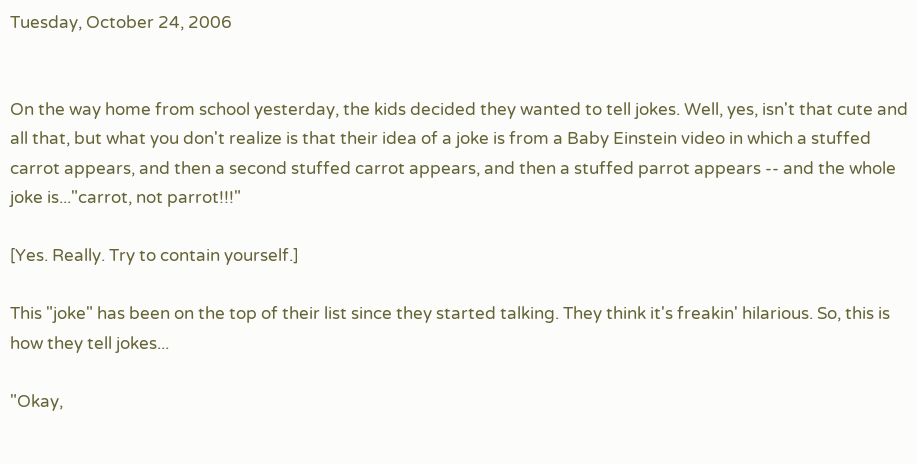Tuesday, October 24, 2006


On the way home from school yesterday, the kids decided they wanted to tell jokes. Well, yes, isn't that cute and all that, but what you don't realize is that their idea of a joke is from a Baby Einstein video in which a stuffed carrot appears, and then a second stuffed carrot appears, and then a stuffed parrot appears -- and the whole joke is..."carrot, not parrot!!!"

[Yes. Really. Try to contain yourself.]

This "joke" has been on the top of their list since they started talking. They think it's freakin' hilarious. So, this is how they tell jokes...

"Okay,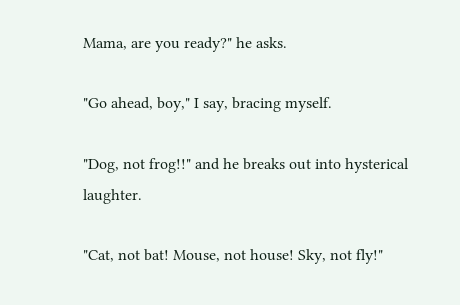Mama, are you ready?" he asks.

"Go ahead, boy," I say, bracing myself.

"Dog, not frog!!" and he breaks out into hysterical laughter.

"Cat, not bat! Mouse, not house! Sky, not fly!"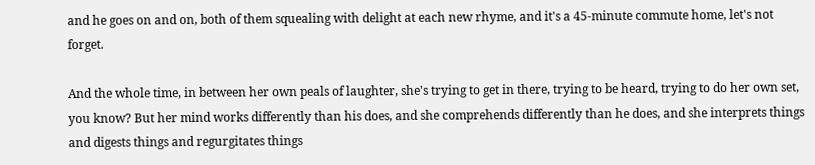and he goes on and on, both of them squealing with delight at each new rhyme, and it's a 45-minute commute home, let's not forget.

And the whole time, in between her own peals of laughter, she's trying to get in there, trying to be heard, trying to do her own set, you know? But her mind works differently than his does, and she comprehends differently than he does, and she interprets things and digests things and regurgitates things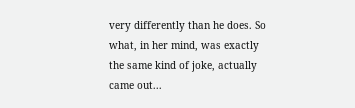very differently than he does. So what, in her mind, was exactly the same kind of joke, actually came out...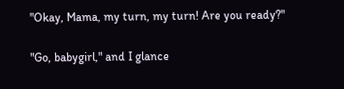"Okay, Mama, my turn, my turn! Are you ready?"

"Go, babygirl," and I glance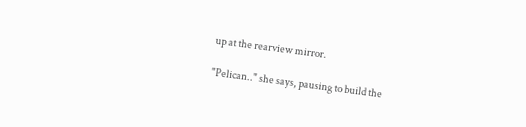up at the rearview mirror.

"Pelican.." she says, pausing to build the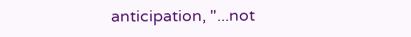anticipation, "...not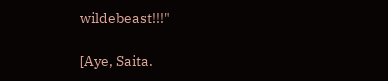wildebeast!!!"

[Aye, Saita.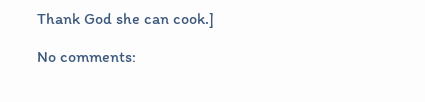Thank God she can cook.]

No comments: